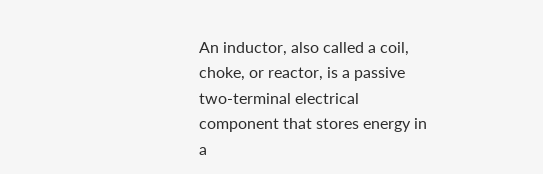An inductor, also called a coil, choke, or reactor, is a passive two-terminal electrical component that stores energy in a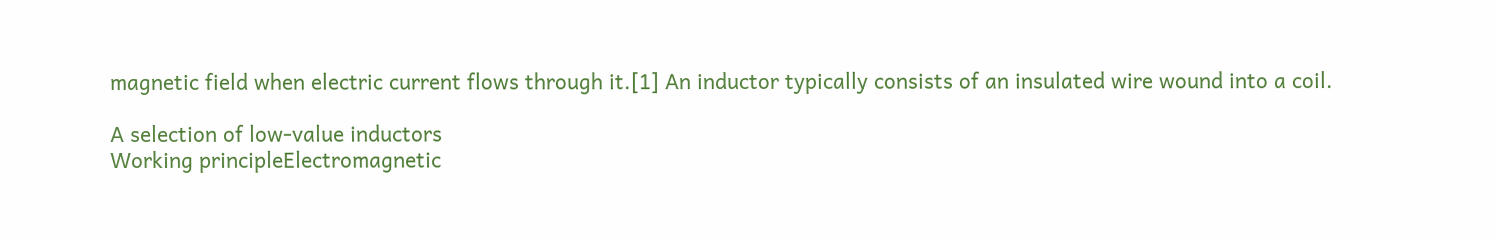magnetic field when electric current flows through it.[1] An inductor typically consists of an insulated wire wound into a coil.

A selection of low-value inductors
Working principleElectromagnetic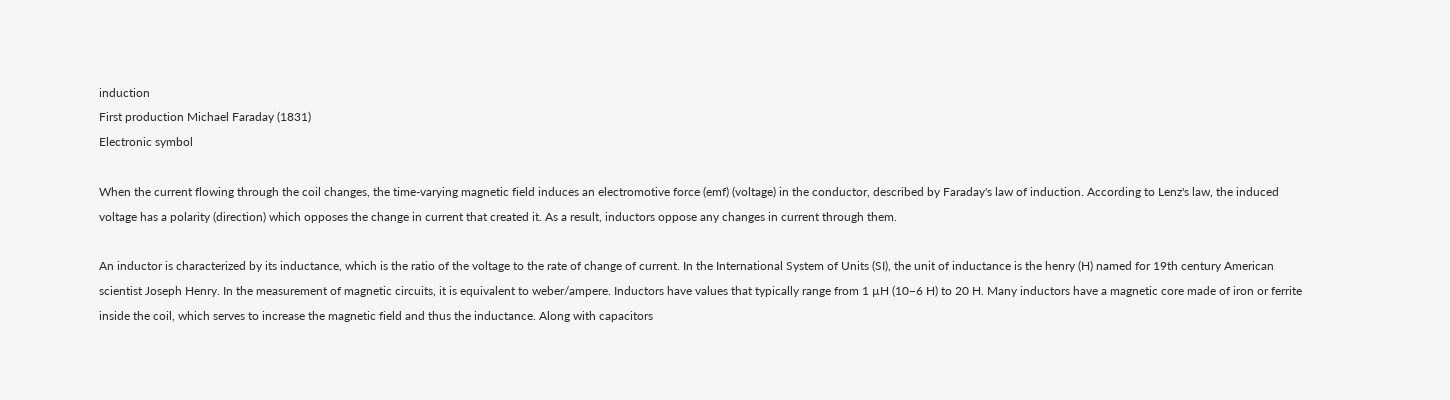induction
First production Michael Faraday (1831)
Electronic symbol

When the current flowing through the coil changes, the time-varying magnetic field induces an electromotive force (emf) (voltage) in the conductor, described by Faraday's law of induction. According to Lenz's law, the induced voltage has a polarity (direction) which opposes the change in current that created it. As a result, inductors oppose any changes in current through them.

An inductor is characterized by its inductance, which is the ratio of the voltage to the rate of change of current. In the International System of Units (SI), the unit of inductance is the henry (H) named for 19th century American scientist Joseph Henry. In the measurement of magnetic circuits, it is equivalent to weber/ampere. Inductors have values that typically range from 1 µH (10−6 H) to 20 H. Many inductors have a magnetic core made of iron or ferrite inside the coil, which serves to increase the magnetic field and thus the inductance. Along with capacitors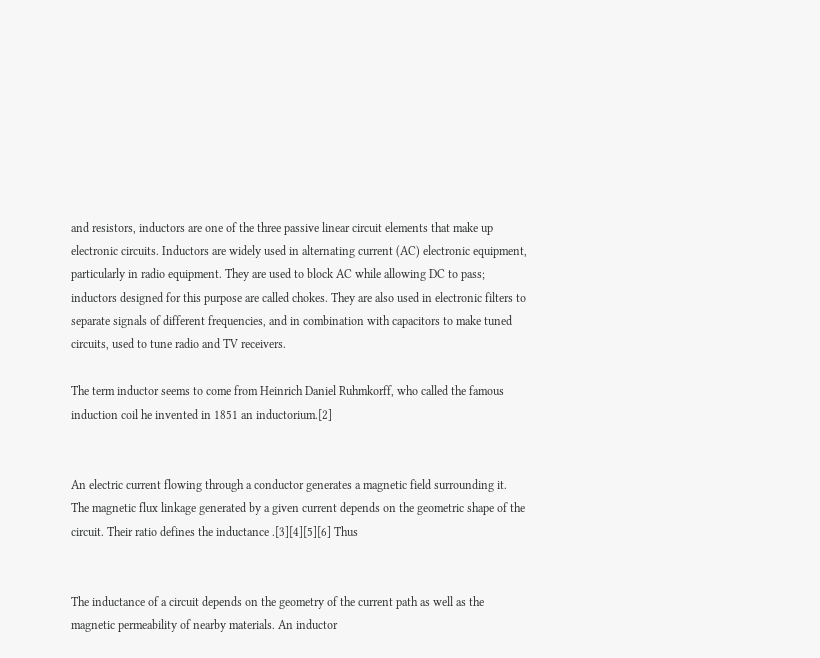and resistors, inductors are one of the three passive linear circuit elements that make up electronic circuits. Inductors are widely used in alternating current (AC) electronic equipment, particularly in radio equipment. They are used to block AC while allowing DC to pass; inductors designed for this purpose are called chokes. They are also used in electronic filters to separate signals of different frequencies, and in combination with capacitors to make tuned circuits, used to tune radio and TV receivers.

The term inductor seems to come from Heinrich Daniel Ruhmkorff, who called the famous induction coil he invented in 1851 an inductorium.[2]


An electric current flowing through a conductor generates a magnetic field surrounding it. The magnetic flux linkage generated by a given current depends on the geometric shape of the circuit. Their ratio defines the inductance .[3][4][5][6] Thus


The inductance of a circuit depends on the geometry of the current path as well as the magnetic permeability of nearby materials. An inductor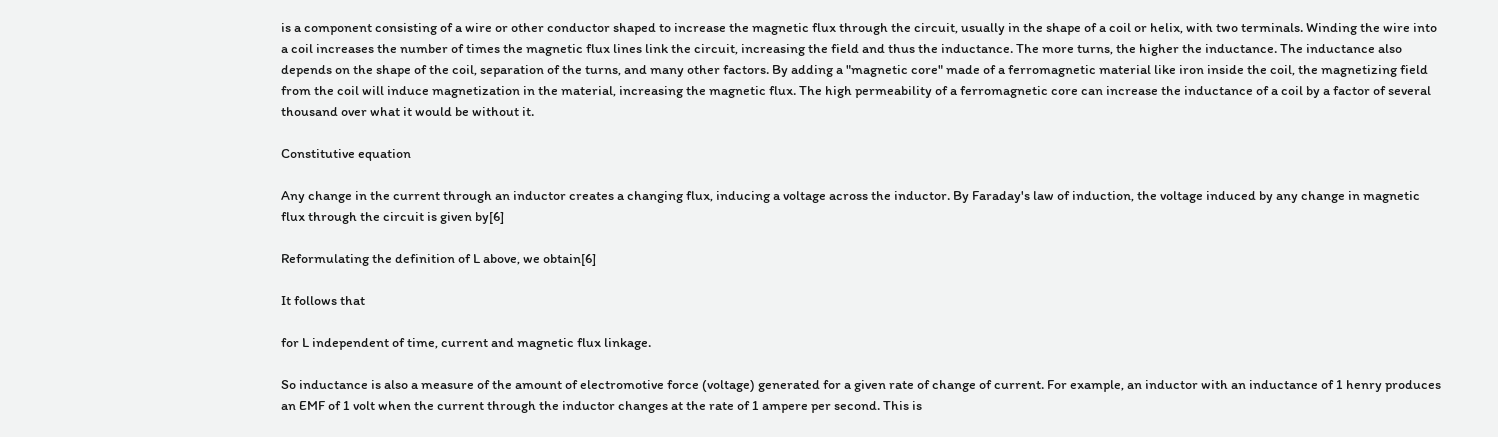is a component consisting of a wire or other conductor shaped to increase the magnetic flux through the circuit, usually in the shape of a coil or helix, with two terminals. Winding the wire into a coil increases the number of times the magnetic flux lines link the circuit, increasing the field and thus the inductance. The more turns, the higher the inductance. The inductance also depends on the shape of the coil, separation of the turns, and many other factors. By adding a "magnetic core" made of a ferromagnetic material like iron inside the coil, the magnetizing field from the coil will induce magnetization in the material, increasing the magnetic flux. The high permeability of a ferromagnetic core can increase the inductance of a coil by a factor of several thousand over what it would be without it.

Constitutive equation

Any change in the current through an inductor creates a changing flux, inducing a voltage across the inductor. By Faraday's law of induction, the voltage induced by any change in magnetic flux through the circuit is given by[6]

Reformulating the definition of L above, we obtain[6]

It follows that

for L independent of time, current and magnetic flux linkage.

So inductance is also a measure of the amount of electromotive force (voltage) generated for a given rate of change of current. For example, an inductor with an inductance of 1 henry produces an EMF of 1 volt when the current through the inductor changes at the rate of 1 ampere per second. This is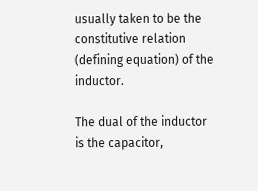usually taken to be the constitutive relation (defining equation) of the inductor.

The dual of the inductor is the capacitor,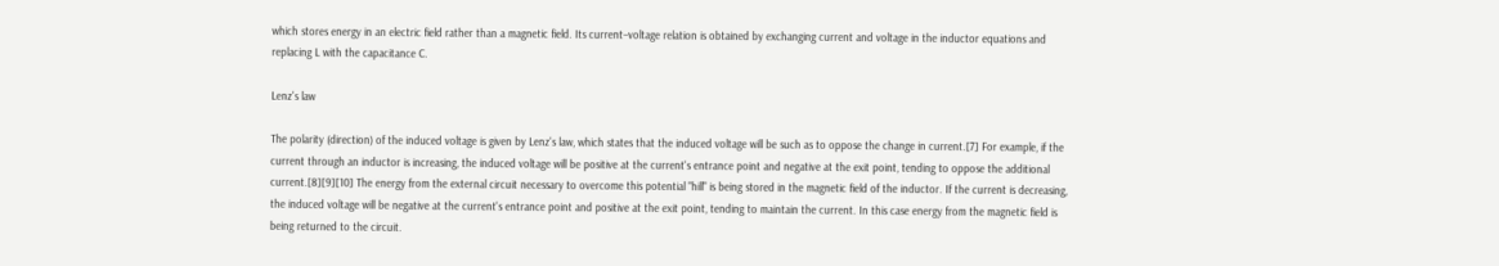which stores energy in an electric field rather than a magnetic field. Its current–voltage relation is obtained by exchanging current and voltage in the inductor equations and replacing L with the capacitance C.

Lenz's law

The polarity (direction) of the induced voltage is given by Lenz's law, which states that the induced voltage will be such as to oppose the change in current.[7] For example, if the current through an inductor is increasing, the induced voltage will be positive at the current's entrance point and negative at the exit point, tending to oppose the additional current.[8][9][10] The energy from the external circuit necessary to overcome this potential "hill" is being stored in the magnetic field of the inductor. If the current is decreasing, the induced voltage will be negative at the current's entrance point and positive at the exit point, tending to maintain the current. In this case energy from the magnetic field is being returned to the circuit.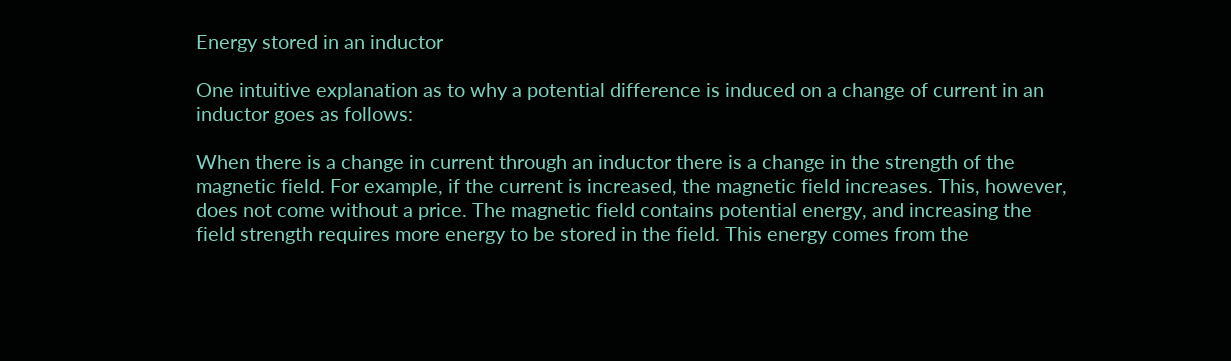Energy stored in an inductor

One intuitive explanation as to why a potential difference is induced on a change of current in an inductor goes as follows:

When there is a change in current through an inductor there is a change in the strength of the magnetic field. For example, if the current is increased, the magnetic field increases. This, however, does not come without a price. The magnetic field contains potential energy, and increasing the field strength requires more energy to be stored in the field. This energy comes from the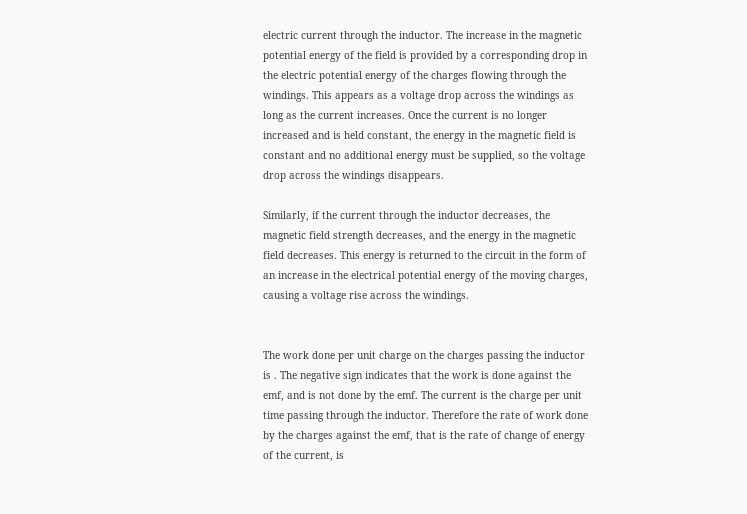electric current through the inductor. The increase in the magnetic potential energy of the field is provided by a corresponding drop in the electric potential energy of the charges flowing through the windings. This appears as a voltage drop across the windings as long as the current increases. Once the current is no longer increased and is held constant, the energy in the magnetic field is constant and no additional energy must be supplied, so the voltage drop across the windings disappears.

Similarly, if the current through the inductor decreases, the magnetic field strength decreases, and the energy in the magnetic field decreases. This energy is returned to the circuit in the form of an increase in the electrical potential energy of the moving charges, causing a voltage rise across the windings.


The work done per unit charge on the charges passing the inductor is . The negative sign indicates that the work is done against the emf, and is not done by the emf. The current is the charge per unit time passing through the inductor. Therefore the rate of work done by the charges against the emf, that is the rate of change of energy of the current, is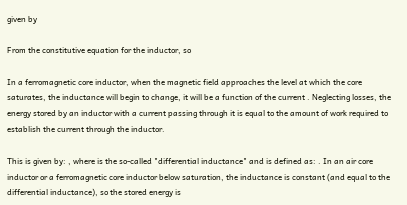given by

From the constitutive equation for the inductor, so

In a ferromagnetic core inductor, when the magnetic field approaches the level at which the core saturates, the inductance will begin to change, it will be a function of the current . Neglecting losses, the energy stored by an inductor with a current passing through it is equal to the amount of work required to establish the current through the inductor.

This is given by: , where is the so-called "differential inductance" and is defined as: . In an air core inductor or a ferromagnetic core inductor below saturation, the inductance is constant (and equal to the differential inductance), so the stored energy is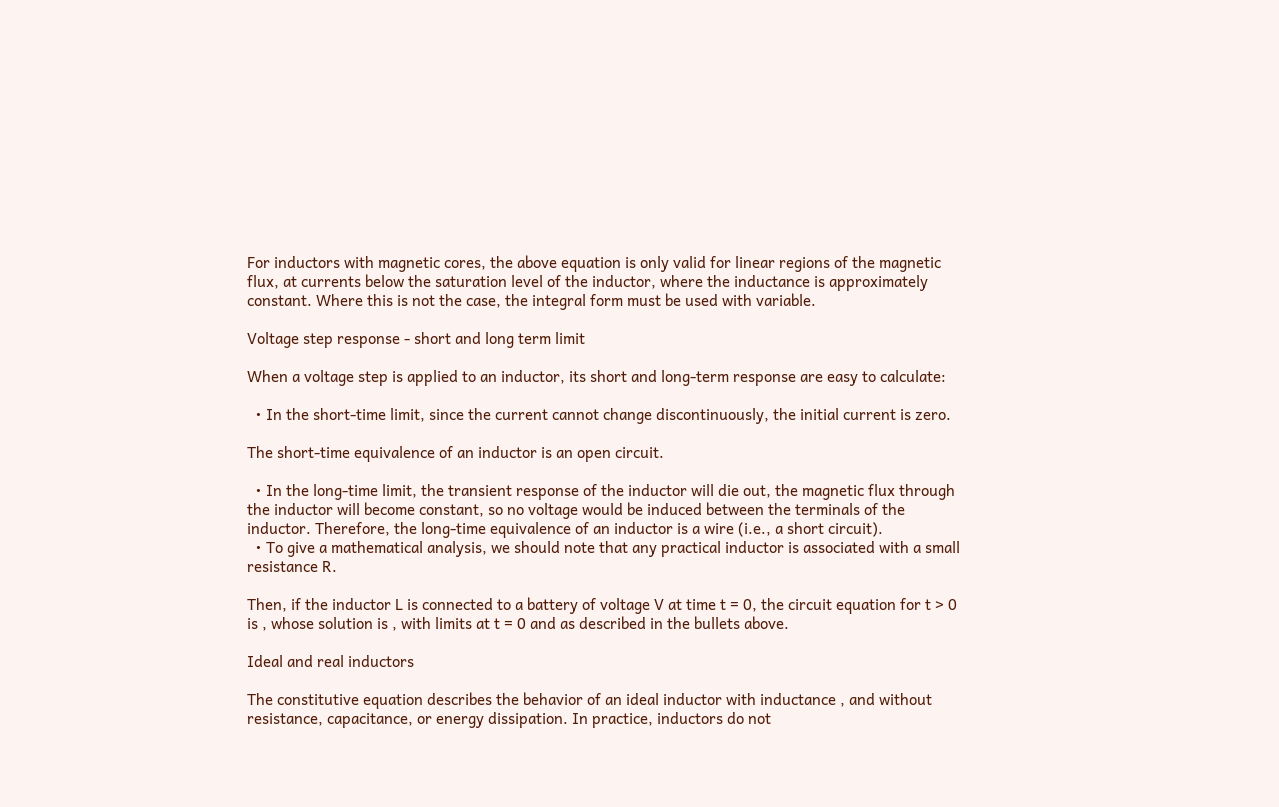For inductors with magnetic cores, the above equation is only valid for linear regions of the magnetic flux, at currents below the saturation level of the inductor, where the inductance is approximately constant. Where this is not the case, the integral form must be used with variable.

Voltage step response - short and long term limit

When a voltage step is applied to an inductor, its short and long-term response are easy to calculate:

  • In the short-time limit, since the current cannot change discontinuously, the initial current is zero.

The short-time equivalence of an inductor is an open circuit.

  • In the long-time limit, the transient response of the inductor will die out, the magnetic flux through the inductor will become constant, so no voltage would be induced between the terminals of the inductor. Therefore, the long-time equivalence of an inductor is a wire (i.e., a short circuit).
  • To give a mathematical analysis, we should note that any practical inductor is associated with a small resistance R.

Then, if the inductor L is connected to a battery of voltage V at time t = 0, the circuit equation for t > 0 is , whose solution is , with limits at t = 0 and as described in the bullets above.

Ideal and real inductors

The constitutive equation describes the behavior of an ideal inductor with inductance , and without resistance, capacitance, or energy dissipation. In practice, inductors do not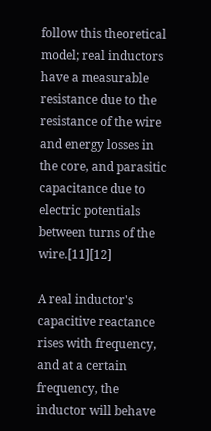follow this theoretical model; real inductors have a measurable resistance due to the resistance of the wire and energy losses in the core, and parasitic capacitance due to electric potentials between turns of the wire.[11][12]

A real inductor's capacitive reactance rises with frequency, and at a certain frequency, the inductor will behave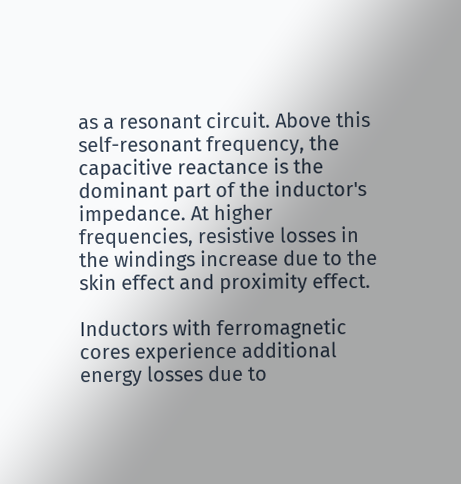as a resonant circuit. Above this self-resonant frequency, the capacitive reactance is the dominant part of the inductor's impedance. At higher frequencies, resistive losses in the windings increase due to the skin effect and proximity effect.

Inductors with ferromagnetic cores experience additional energy losses due to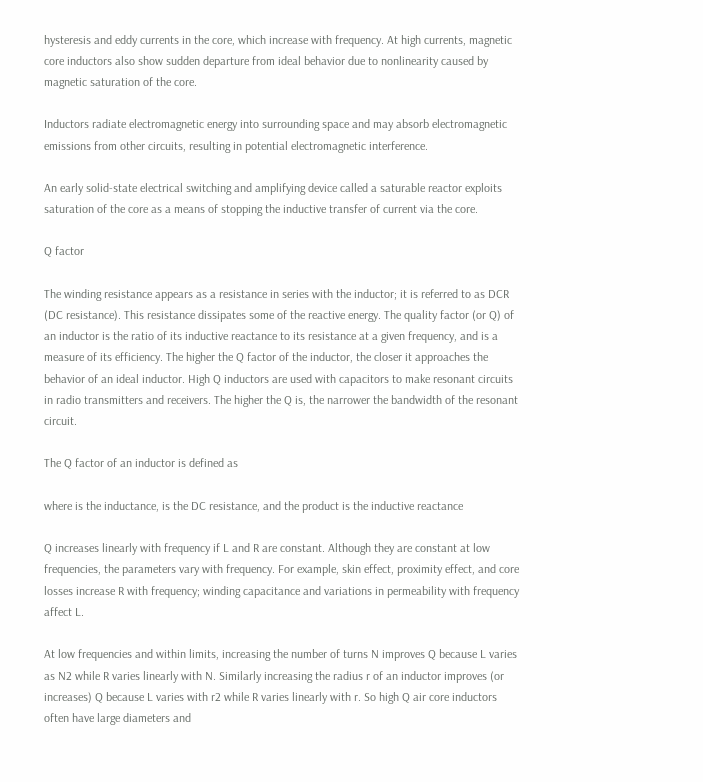hysteresis and eddy currents in the core, which increase with frequency. At high currents, magnetic core inductors also show sudden departure from ideal behavior due to nonlinearity caused by magnetic saturation of the core.

Inductors radiate electromagnetic energy into surrounding space and may absorb electromagnetic emissions from other circuits, resulting in potential electromagnetic interference.

An early solid-state electrical switching and amplifying device called a saturable reactor exploits saturation of the core as a means of stopping the inductive transfer of current via the core.

Q factor

The winding resistance appears as a resistance in series with the inductor; it is referred to as DCR (DC resistance). This resistance dissipates some of the reactive energy. The quality factor (or Q) of an inductor is the ratio of its inductive reactance to its resistance at a given frequency, and is a measure of its efficiency. The higher the Q factor of the inductor, the closer it approaches the behavior of an ideal inductor. High Q inductors are used with capacitors to make resonant circuits in radio transmitters and receivers. The higher the Q is, the narrower the bandwidth of the resonant circuit.

The Q factor of an inductor is defined as

where is the inductance, is the DC resistance, and the product is the inductive reactance

Q increases linearly with frequency if L and R are constant. Although they are constant at low frequencies, the parameters vary with frequency. For example, skin effect, proximity effect, and core losses increase R with frequency; winding capacitance and variations in permeability with frequency affect L.

At low frequencies and within limits, increasing the number of turns N improves Q because L varies as N2 while R varies linearly with N. Similarly increasing the radius r of an inductor improves (or increases) Q because L varies with r2 while R varies linearly with r. So high Q air core inductors often have large diameters and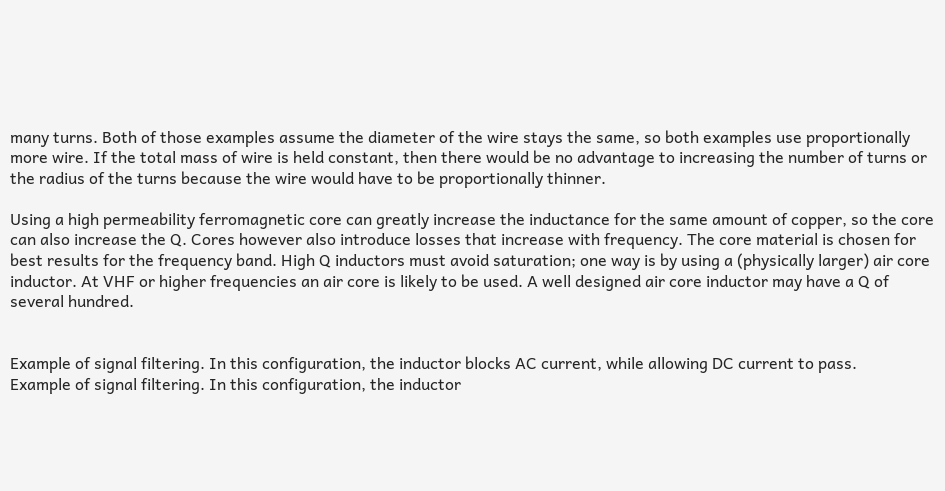many turns. Both of those examples assume the diameter of the wire stays the same, so both examples use proportionally more wire. If the total mass of wire is held constant, then there would be no advantage to increasing the number of turns or the radius of the turns because the wire would have to be proportionally thinner.

Using a high permeability ferromagnetic core can greatly increase the inductance for the same amount of copper, so the core can also increase the Q. Cores however also introduce losses that increase with frequency. The core material is chosen for best results for the frequency band. High Q inductors must avoid saturation; one way is by using a (physically larger) air core inductor. At VHF or higher frequencies an air core is likely to be used. A well designed air core inductor may have a Q of several hundred.


Example of signal filtering. In this configuration, the inductor blocks AC current, while allowing DC current to pass.
Example of signal filtering. In this configuration, the inductor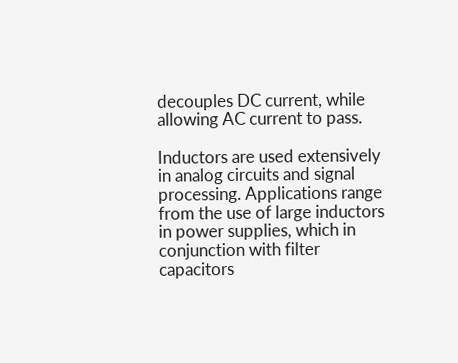decouples DC current, while allowing AC current to pass.

Inductors are used extensively in analog circuits and signal processing. Applications range from the use of large inductors in power supplies, which in conjunction with filter capacitors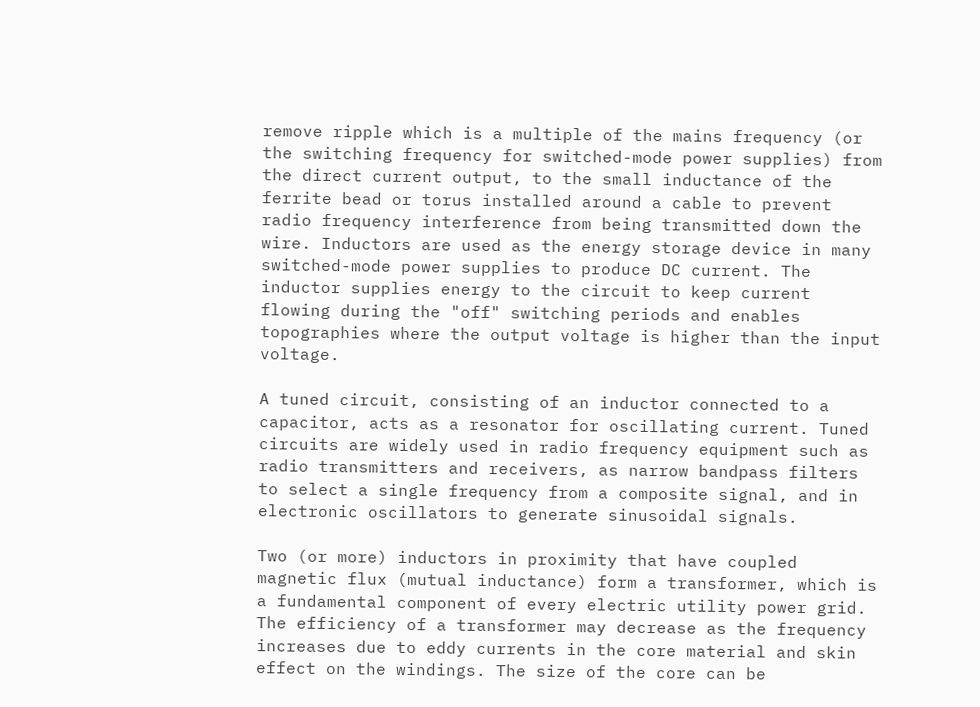remove ripple which is a multiple of the mains frequency (or the switching frequency for switched-mode power supplies) from the direct current output, to the small inductance of the ferrite bead or torus installed around a cable to prevent radio frequency interference from being transmitted down the wire. Inductors are used as the energy storage device in many switched-mode power supplies to produce DC current. The inductor supplies energy to the circuit to keep current flowing during the "off" switching periods and enables topographies where the output voltage is higher than the input voltage.

A tuned circuit, consisting of an inductor connected to a capacitor, acts as a resonator for oscillating current. Tuned circuits are widely used in radio frequency equipment such as radio transmitters and receivers, as narrow bandpass filters to select a single frequency from a composite signal, and in electronic oscillators to generate sinusoidal signals.

Two (or more) inductors in proximity that have coupled magnetic flux (mutual inductance) form a transformer, which is a fundamental component of every electric utility power grid. The efficiency of a transformer may decrease as the frequency increases due to eddy currents in the core material and skin effect on the windings. The size of the core can be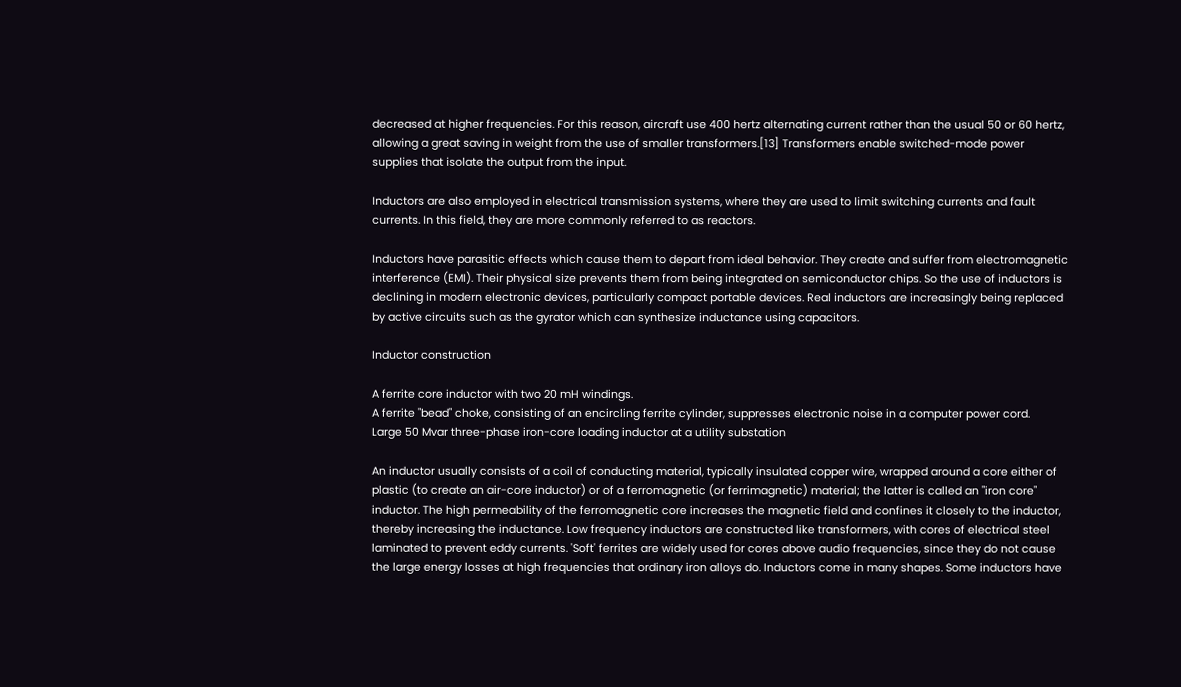decreased at higher frequencies. For this reason, aircraft use 400 hertz alternating current rather than the usual 50 or 60 hertz, allowing a great saving in weight from the use of smaller transformers.[13] Transformers enable switched-mode power supplies that isolate the output from the input.

Inductors are also employed in electrical transmission systems, where they are used to limit switching currents and fault currents. In this field, they are more commonly referred to as reactors.

Inductors have parasitic effects which cause them to depart from ideal behavior. They create and suffer from electromagnetic interference (EMI). Their physical size prevents them from being integrated on semiconductor chips. So the use of inductors is declining in modern electronic devices, particularly compact portable devices. Real inductors are increasingly being replaced by active circuits such as the gyrator which can synthesize inductance using capacitors.

Inductor construction

A ferrite core inductor with two 20 mH windings.
A ferrite "bead" choke, consisting of an encircling ferrite cylinder, suppresses electronic noise in a computer power cord.
Large 50 Mvar three-phase iron-core loading inductor at a utility substation

An inductor usually consists of a coil of conducting material, typically insulated copper wire, wrapped around a core either of plastic (to create an air-core inductor) or of a ferromagnetic (or ferrimagnetic) material; the latter is called an "iron core" inductor. The high permeability of the ferromagnetic core increases the magnetic field and confines it closely to the inductor, thereby increasing the inductance. Low frequency inductors are constructed like transformers, with cores of electrical steel laminated to prevent eddy currents. 'Soft' ferrites are widely used for cores above audio frequencies, since they do not cause the large energy losses at high frequencies that ordinary iron alloys do. Inductors come in many shapes. Some inductors have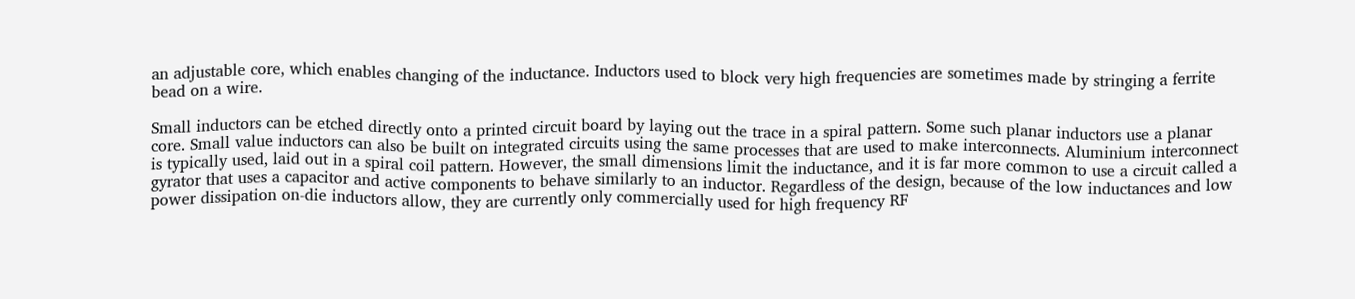an adjustable core, which enables changing of the inductance. Inductors used to block very high frequencies are sometimes made by stringing a ferrite bead on a wire.

Small inductors can be etched directly onto a printed circuit board by laying out the trace in a spiral pattern. Some such planar inductors use a planar core. Small value inductors can also be built on integrated circuits using the same processes that are used to make interconnects. Aluminium interconnect is typically used, laid out in a spiral coil pattern. However, the small dimensions limit the inductance, and it is far more common to use a circuit called a gyrator that uses a capacitor and active components to behave similarly to an inductor. Regardless of the design, because of the low inductances and low power dissipation on-die inductors allow, they are currently only commercially used for high frequency RF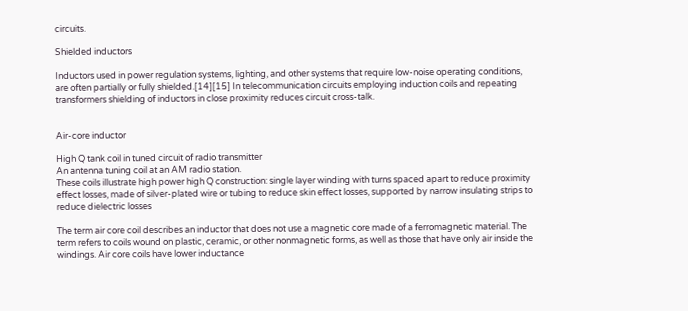circuits.

Shielded inductors

Inductors used in power regulation systems, lighting, and other systems that require low-noise operating conditions, are often partially or fully shielded.[14][15] In telecommunication circuits employing induction coils and repeating transformers shielding of inductors in close proximity reduces circuit cross-talk.


Air-core inductor

High Q tank coil in tuned circuit of radio transmitter
An antenna tuning coil at an AM radio station.
These coils illustrate high power high Q construction: single layer winding with turns spaced apart to reduce proximity effect losses, made of silver-plated wire or tubing to reduce skin effect losses, supported by narrow insulating strips to reduce dielectric losses

The term air core coil describes an inductor that does not use a magnetic core made of a ferromagnetic material. The term refers to coils wound on plastic, ceramic, or other nonmagnetic forms, as well as those that have only air inside the windings. Air core coils have lower inductance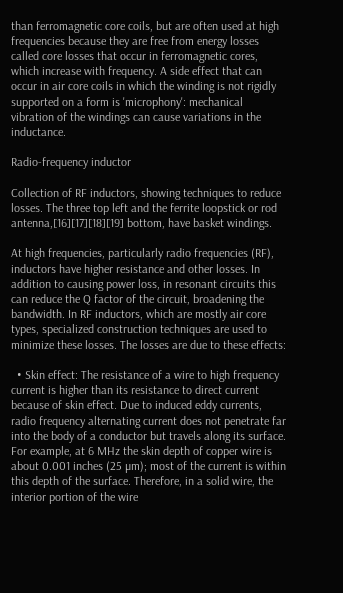than ferromagnetic core coils, but are often used at high frequencies because they are free from energy losses called core losses that occur in ferromagnetic cores, which increase with frequency. A side effect that can occur in air core coils in which the winding is not rigidly supported on a form is 'microphony': mechanical vibration of the windings can cause variations in the inductance.

Radio-frequency inductor

Collection of RF inductors, showing techniques to reduce losses. The three top left and the ferrite loopstick or rod antenna,[16][17][18][19] bottom, have basket windings.

At high frequencies, particularly radio frequencies (RF), inductors have higher resistance and other losses. In addition to causing power loss, in resonant circuits this can reduce the Q factor of the circuit, broadening the bandwidth. In RF inductors, which are mostly air core types, specialized construction techniques are used to minimize these losses. The losses are due to these effects:

  • Skin effect: The resistance of a wire to high frequency current is higher than its resistance to direct current because of skin effect. Due to induced eddy currents, radio frequency alternating current does not penetrate far into the body of a conductor but travels along its surface. For example, at 6 MHz the skin depth of copper wire is about 0.001 inches (25 µm); most of the current is within this depth of the surface. Therefore, in a solid wire, the interior portion of the wire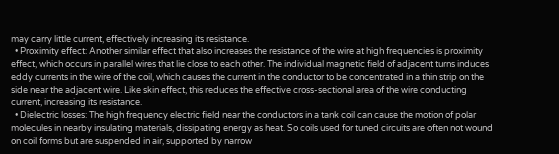may carry little current, effectively increasing its resistance.
  • Proximity effect: Another similar effect that also increases the resistance of the wire at high frequencies is proximity effect, which occurs in parallel wires that lie close to each other. The individual magnetic field of adjacent turns induces eddy currents in the wire of the coil, which causes the current in the conductor to be concentrated in a thin strip on the side near the adjacent wire. Like skin effect, this reduces the effective cross-sectional area of the wire conducting current, increasing its resistance.
  • Dielectric losses: The high frequency electric field near the conductors in a tank coil can cause the motion of polar molecules in nearby insulating materials, dissipating energy as heat. So coils used for tuned circuits are often not wound on coil forms but are suspended in air, supported by narrow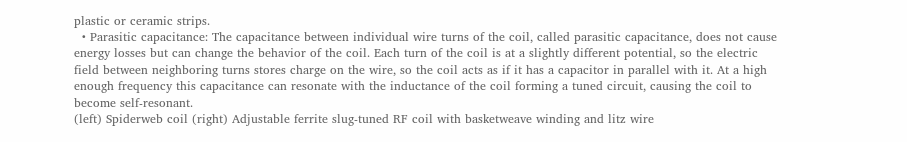plastic or ceramic strips.
  • Parasitic capacitance: The capacitance between individual wire turns of the coil, called parasitic capacitance, does not cause energy losses but can change the behavior of the coil. Each turn of the coil is at a slightly different potential, so the electric field between neighboring turns stores charge on the wire, so the coil acts as if it has a capacitor in parallel with it. At a high enough frequency this capacitance can resonate with the inductance of the coil forming a tuned circuit, causing the coil to become self-resonant.
(left) Spiderweb coil (right) Adjustable ferrite slug-tuned RF coil with basketweave winding and litz wire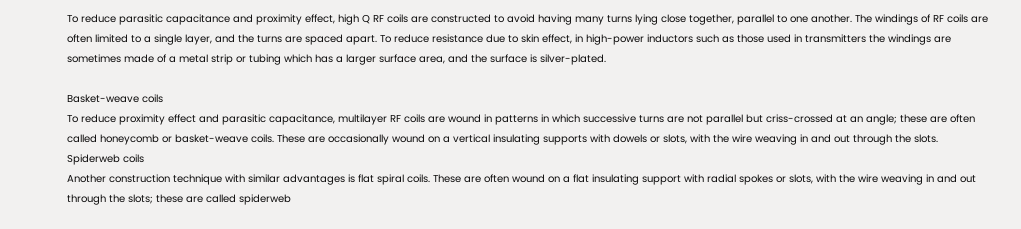To reduce parasitic capacitance and proximity effect, high Q RF coils are constructed to avoid having many turns lying close together, parallel to one another. The windings of RF coils are often limited to a single layer, and the turns are spaced apart. To reduce resistance due to skin effect, in high-power inductors such as those used in transmitters the windings are sometimes made of a metal strip or tubing which has a larger surface area, and the surface is silver-plated.

Basket-weave coils
To reduce proximity effect and parasitic capacitance, multilayer RF coils are wound in patterns in which successive turns are not parallel but criss-crossed at an angle; these are often called honeycomb or basket-weave coils. These are occasionally wound on a vertical insulating supports with dowels or slots, with the wire weaving in and out through the slots.
Spiderweb coils
Another construction technique with similar advantages is flat spiral coils. These are often wound on a flat insulating support with radial spokes or slots, with the wire weaving in and out through the slots; these are called spiderweb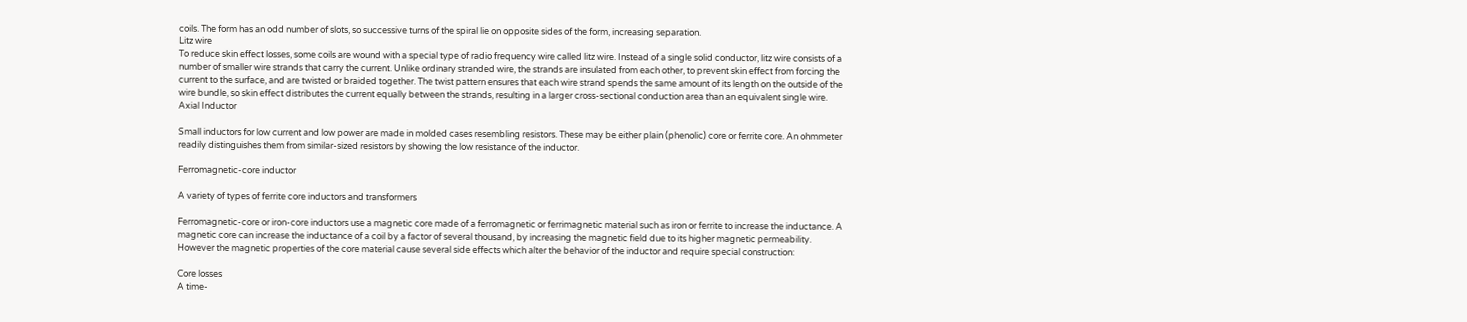coils. The form has an odd number of slots, so successive turns of the spiral lie on opposite sides of the form, increasing separation.
Litz wire
To reduce skin effect losses, some coils are wound with a special type of radio frequency wire called litz wire. Instead of a single solid conductor, litz wire consists of a number of smaller wire strands that carry the current. Unlike ordinary stranded wire, the strands are insulated from each other, to prevent skin effect from forcing the current to the surface, and are twisted or braided together. The twist pattern ensures that each wire strand spends the same amount of its length on the outside of the wire bundle, so skin effect distributes the current equally between the strands, resulting in a larger cross-sectional conduction area than an equivalent single wire.
Axial Inductor

Small inductors for low current and low power are made in molded cases resembling resistors. These may be either plain (phenolic) core or ferrite core. An ohmmeter readily distinguishes them from similar-sized resistors by showing the low resistance of the inductor.

Ferromagnetic-core inductor

A variety of types of ferrite core inductors and transformers

Ferromagnetic-core or iron-core inductors use a magnetic core made of a ferromagnetic or ferrimagnetic material such as iron or ferrite to increase the inductance. A magnetic core can increase the inductance of a coil by a factor of several thousand, by increasing the magnetic field due to its higher magnetic permeability. However the magnetic properties of the core material cause several side effects which alter the behavior of the inductor and require special construction:

Core losses
A time-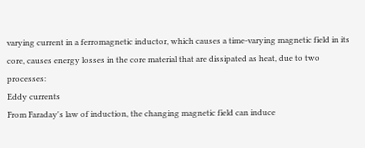varying current in a ferromagnetic inductor, which causes a time-varying magnetic field in its core, causes energy losses in the core material that are dissipated as heat, due to two processes:
Eddy currents
From Faraday's law of induction, the changing magnetic field can induce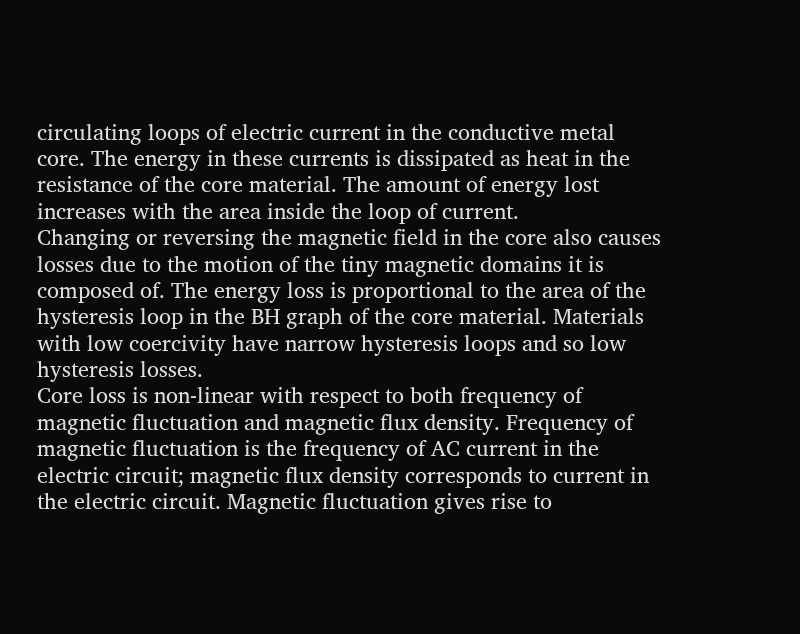circulating loops of electric current in the conductive metal core. The energy in these currents is dissipated as heat in the resistance of the core material. The amount of energy lost increases with the area inside the loop of current.
Changing or reversing the magnetic field in the core also causes losses due to the motion of the tiny magnetic domains it is composed of. The energy loss is proportional to the area of the hysteresis loop in the BH graph of the core material. Materials with low coercivity have narrow hysteresis loops and so low hysteresis losses.
Core loss is non-linear with respect to both frequency of magnetic fluctuation and magnetic flux density. Frequency of magnetic fluctuation is the frequency of AC current in the electric circuit; magnetic flux density corresponds to current in the electric circuit. Magnetic fluctuation gives rise to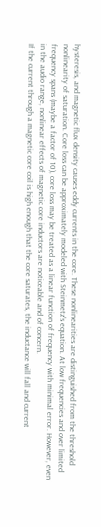hysteresis, and magnetic flux density causes eddy currents in the core. These nonlinearities are distinguished from the threshold nonlinearity of saturation. Core loss can be approximately modeled with Steinmetz's equation. At low frequencies and over limited frequency spans (maybe a factor of 10), core loss may be treated as a linear function of frequency with minimal error. However, even in the audio range, nonlinear effects of magnetic core inductors are noticeable and of concern.
If the current through a magnetic core coil is high enough that the core saturates, the inductance will fall and current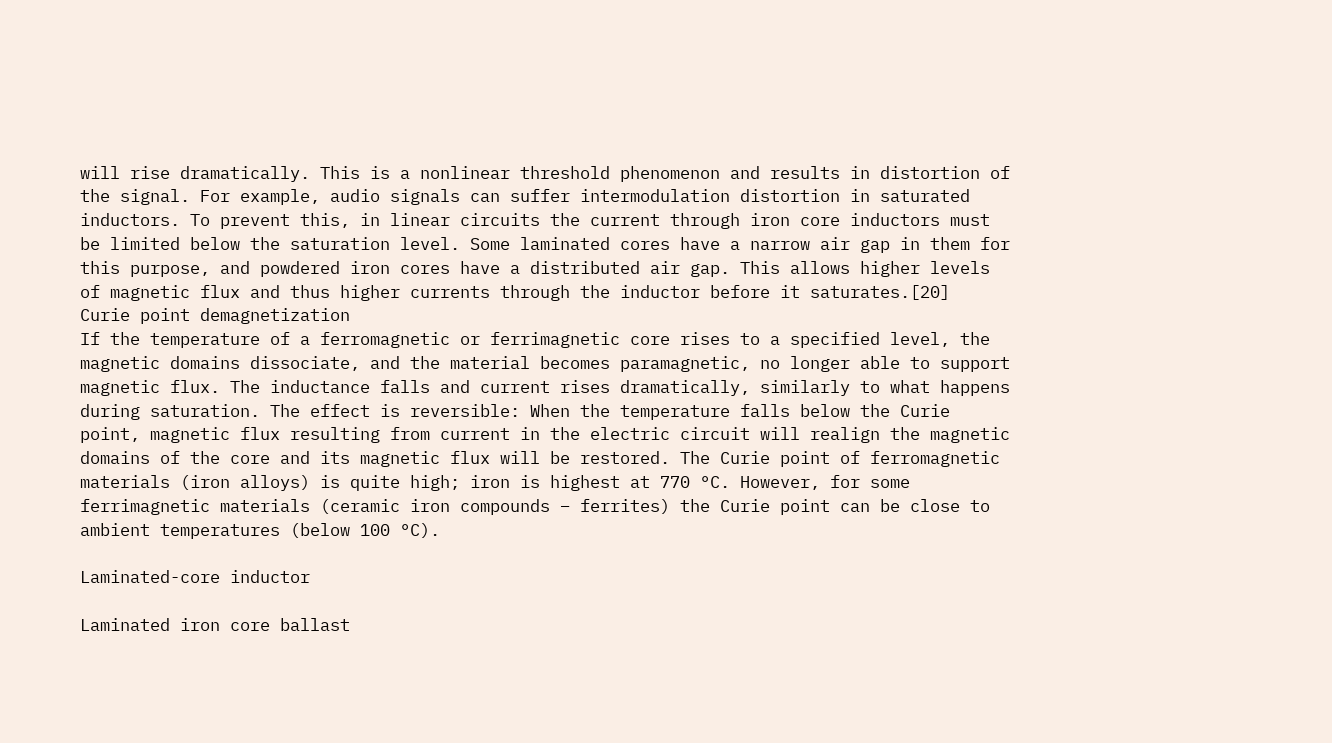will rise dramatically. This is a nonlinear threshold phenomenon and results in distortion of the signal. For example, audio signals can suffer intermodulation distortion in saturated inductors. To prevent this, in linear circuits the current through iron core inductors must be limited below the saturation level. Some laminated cores have a narrow air gap in them for this purpose, and powdered iron cores have a distributed air gap. This allows higher levels of magnetic flux and thus higher currents through the inductor before it saturates.[20]
Curie point demagnetization
If the temperature of a ferromagnetic or ferrimagnetic core rises to a specified level, the magnetic domains dissociate, and the material becomes paramagnetic, no longer able to support magnetic flux. The inductance falls and current rises dramatically, similarly to what happens during saturation. The effect is reversible: When the temperature falls below the Curie point, magnetic flux resulting from current in the electric circuit will realign the magnetic domains of the core and its magnetic flux will be restored. The Curie point of ferromagnetic materials (iron alloys) is quite high; iron is highest at 770 °C. However, for some ferrimagnetic materials (ceramic iron compounds – ferrites) the Curie point can be close to ambient temperatures (below 100 °C).

Laminated-core inductor

Laminated iron core ballast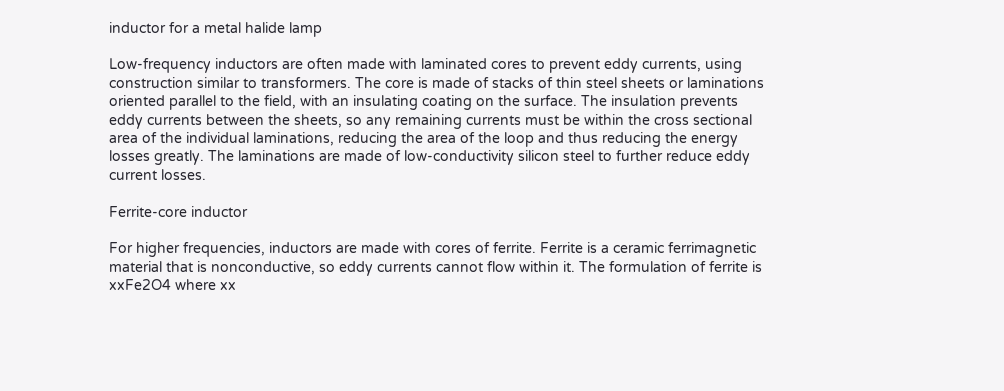inductor for a metal halide lamp

Low-frequency inductors are often made with laminated cores to prevent eddy currents, using construction similar to transformers. The core is made of stacks of thin steel sheets or laminations oriented parallel to the field, with an insulating coating on the surface. The insulation prevents eddy currents between the sheets, so any remaining currents must be within the cross sectional area of the individual laminations, reducing the area of the loop and thus reducing the energy losses greatly. The laminations are made of low-conductivity silicon steel to further reduce eddy current losses.

Ferrite-core inductor

For higher frequencies, inductors are made with cores of ferrite. Ferrite is a ceramic ferrimagnetic material that is nonconductive, so eddy currents cannot flow within it. The formulation of ferrite is xxFe2O4 where xx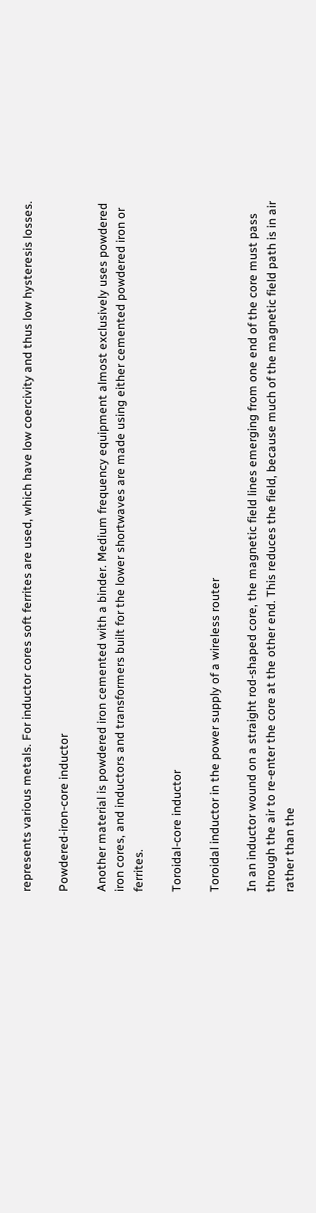represents various metals. For inductor cores soft ferrites are used, which have low coercivity and thus low hysteresis losses.

Powdered-iron-core inductor

Another material is powdered iron cemented with a binder. Medium frequency equipment almost exclusively uses powdered iron cores, and inductors and transformers built for the lower shortwaves are made using either cemented powdered iron or ferrites.

Toroidal-core inductor

Toroidal inductor in the power supply of a wireless router

In an inductor wound on a straight rod-shaped core, the magnetic field lines emerging from one end of the core must pass through the air to re-enter the core at the other end. This reduces the field, because much of the magnetic field path is in air rather than the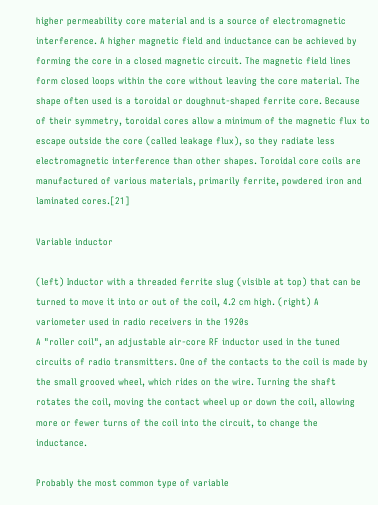higher permeability core material and is a source of electromagnetic interference. A higher magnetic field and inductance can be achieved by forming the core in a closed magnetic circuit. The magnetic field lines form closed loops within the core without leaving the core material. The shape often used is a toroidal or doughnut-shaped ferrite core. Because of their symmetry, toroidal cores allow a minimum of the magnetic flux to escape outside the core (called leakage flux), so they radiate less electromagnetic interference than other shapes. Toroidal core coils are manufactured of various materials, primarily ferrite, powdered iron and laminated cores.[21]

Variable inductor

(left) Inductor with a threaded ferrite slug (visible at top) that can be turned to move it into or out of the coil, 4.2 cm high. (right) A variometer used in radio receivers in the 1920s
A "roller coil", an adjustable air-core RF inductor used in the tuned circuits of radio transmitters. One of the contacts to the coil is made by the small grooved wheel, which rides on the wire. Turning the shaft rotates the coil, moving the contact wheel up or down the coil, allowing more or fewer turns of the coil into the circuit, to change the inductance.

Probably the most common type of variable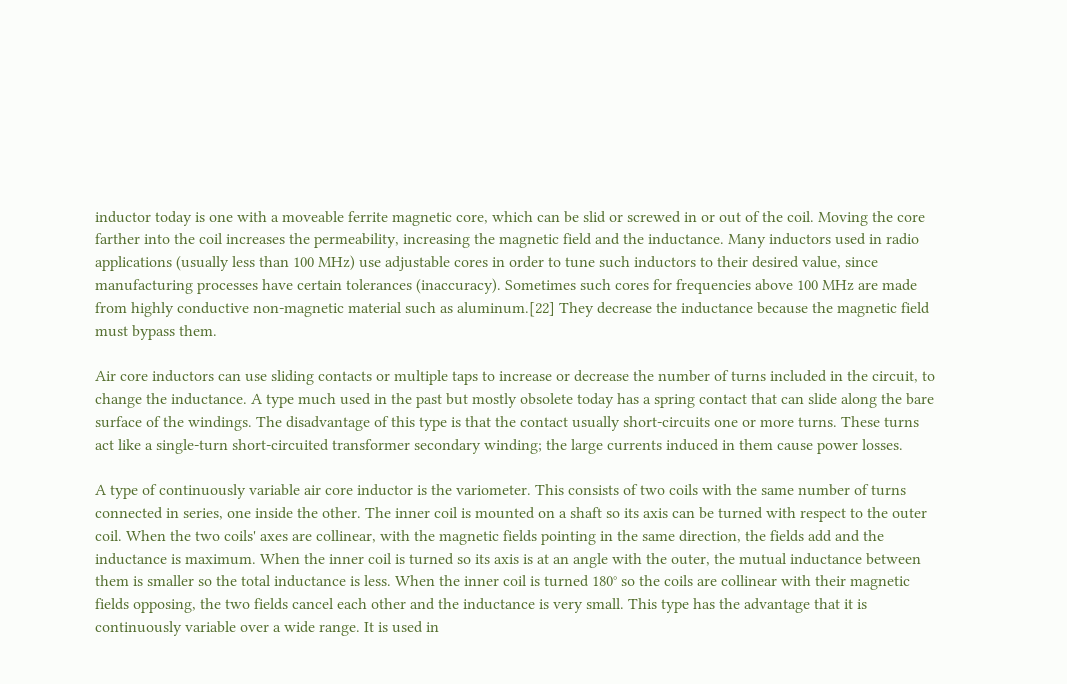inductor today is one with a moveable ferrite magnetic core, which can be slid or screwed in or out of the coil. Moving the core farther into the coil increases the permeability, increasing the magnetic field and the inductance. Many inductors used in radio applications (usually less than 100 MHz) use adjustable cores in order to tune such inductors to their desired value, since manufacturing processes have certain tolerances (inaccuracy). Sometimes such cores for frequencies above 100 MHz are made from highly conductive non-magnetic material such as aluminum.[22] They decrease the inductance because the magnetic field must bypass them.

Air core inductors can use sliding contacts or multiple taps to increase or decrease the number of turns included in the circuit, to change the inductance. A type much used in the past but mostly obsolete today has a spring contact that can slide along the bare surface of the windings. The disadvantage of this type is that the contact usually short-circuits one or more turns. These turns act like a single-turn short-circuited transformer secondary winding; the large currents induced in them cause power losses.

A type of continuously variable air core inductor is the variometer. This consists of two coils with the same number of turns connected in series, one inside the other. The inner coil is mounted on a shaft so its axis can be turned with respect to the outer coil. When the two coils' axes are collinear, with the magnetic fields pointing in the same direction, the fields add and the inductance is maximum. When the inner coil is turned so its axis is at an angle with the outer, the mutual inductance between them is smaller so the total inductance is less. When the inner coil is turned 180° so the coils are collinear with their magnetic fields opposing, the two fields cancel each other and the inductance is very small. This type has the advantage that it is continuously variable over a wide range. It is used in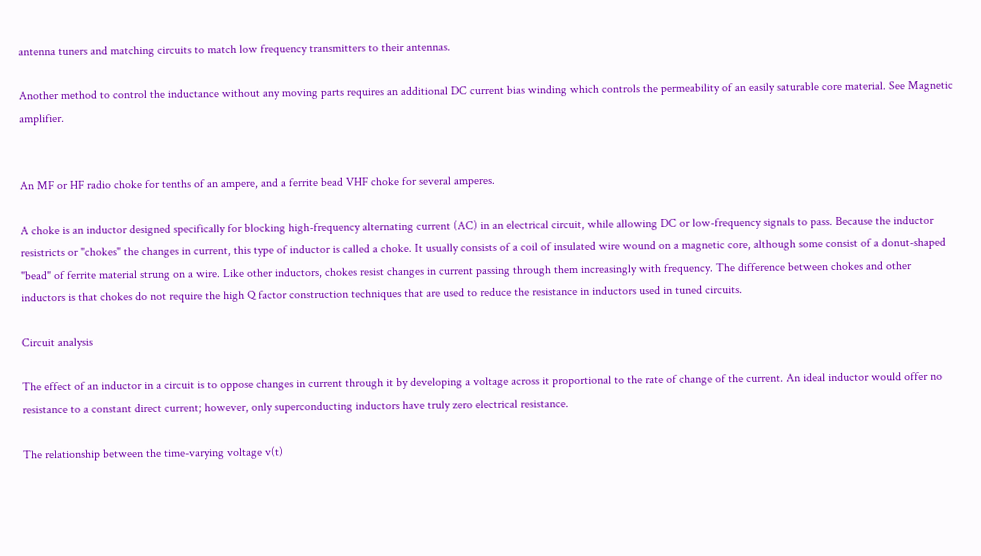antenna tuners and matching circuits to match low frequency transmitters to their antennas.

Another method to control the inductance without any moving parts requires an additional DC current bias winding which controls the permeability of an easily saturable core material. See Magnetic amplifier.


An MF or HF radio choke for tenths of an ampere, and a ferrite bead VHF choke for several amperes.

A choke is an inductor designed specifically for blocking high-frequency alternating current (AC) in an electrical circuit, while allowing DC or low-frequency signals to pass. Because the inductor resistricts or "chokes" the changes in current, this type of inductor is called a choke. It usually consists of a coil of insulated wire wound on a magnetic core, although some consist of a donut-shaped "bead" of ferrite material strung on a wire. Like other inductors, chokes resist changes in current passing through them increasingly with frequency. The difference between chokes and other inductors is that chokes do not require the high Q factor construction techniques that are used to reduce the resistance in inductors used in tuned circuits.

Circuit analysis

The effect of an inductor in a circuit is to oppose changes in current through it by developing a voltage across it proportional to the rate of change of the current. An ideal inductor would offer no resistance to a constant direct current; however, only superconducting inductors have truly zero electrical resistance.

The relationship between the time-varying voltage v(t)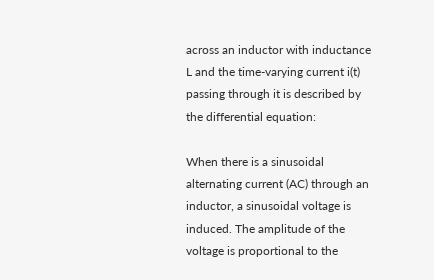across an inductor with inductance L and the time-varying current i(t) passing through it is described by the differential equation:

When there is a sinusoidal alternating current (AC) through an inductor, a sinusoidal voltage is induced. The amplitude of the voltage is proportional to the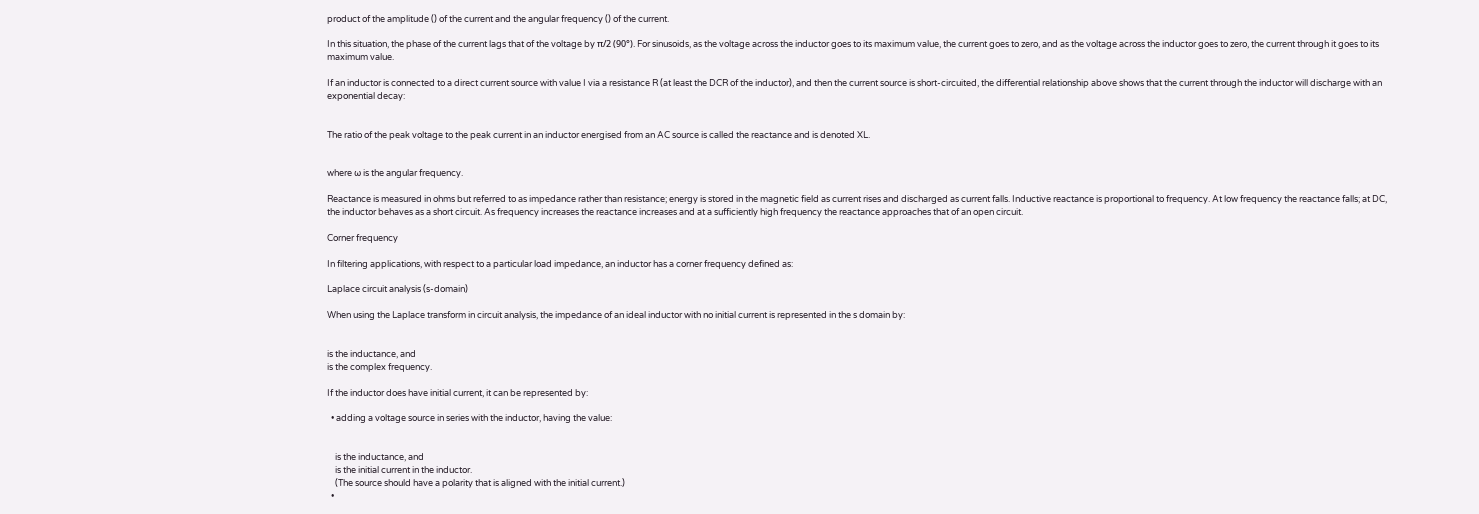product of the amplitude () of the current and the angular frequency () of the current.

In this situation, the phase of the current lags that of the voltage by π/2 (90°). For sinusoids, as the voltage across the inductor goes to its maximum value, the current goes to zero, and as the voltage across the inductor goes to zero, the current through it goes to its maximum value.

If an inductor is connected to a direct current source with value I via a resistance R (at least the DCR of the inductor), and then the current source is short-circuited, the differential relationship above shows that the current through the inductor will discharge with an exponential decay:


The ratio of the peak voltage to the peak current in an inductor energised from an AC source is called the reactance and is denoted XL.


where ω is the angular frequency.

Reactance is measured in ohms but referred to as impedance rather than resistance; energy is stored in the magnetic field as current rises and discharged as current falls. Inductive reactance is proportional to frequency. At low frequency the reactance falls; at DC, the inductor behaves as a short circuit. As frequency increases the reactance increases and at a sufficiently high frequency the reactance approaches that of an open circuit.

Corner frequency

In filtering applications, with respect to a particular load impedance, an inductor has a corner frequency defined as:

Laplace circuit analysis (s-domain)

When using the Laplace transform in circuit analysis, the impedance of an ideal inductor with no initial current is represented in the s domain by:


is the inductance, and
is the complex frequency.

If the inductor does have initial current, it can be represented by:

  • adding a voltage source in series with the inductor, having the value:


    is the inductance, and
    is the initial current in the inductor.
    (The source should have a polarity that is aligned with the initial current.)
  •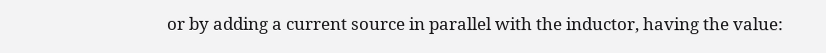or by adding a current source in parallel with the inductor, having the value: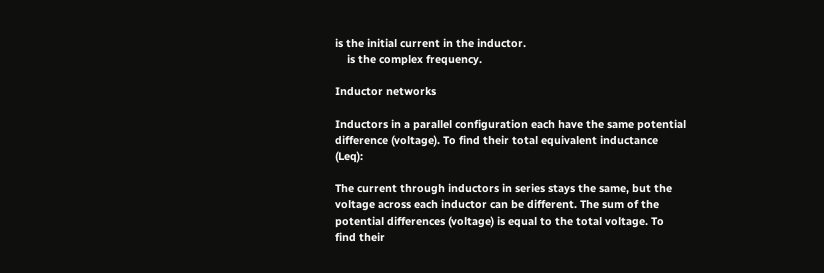is the initial current in the inductor.
    is the complex frequency.

Inductor networks

Inductors in a parallel configuration each have the same potential difference (voltage). To find their total equivalent inductance (Leq):

The current through inductors in series stays the same, but the voltage across each inductor can be different. The sum of the potential differences (voltage) is equal to the total voltage. To find their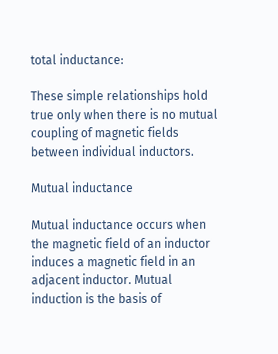total inductance:

These simple relationships hold true only when there is no mutual coupling of magnetic fields between individual inductors.

Mutual inductance

Mutual inductance occurs when the magnetic field of an inductor induces a magnetic field in an adjacent inductor. Mutual induction is the basis of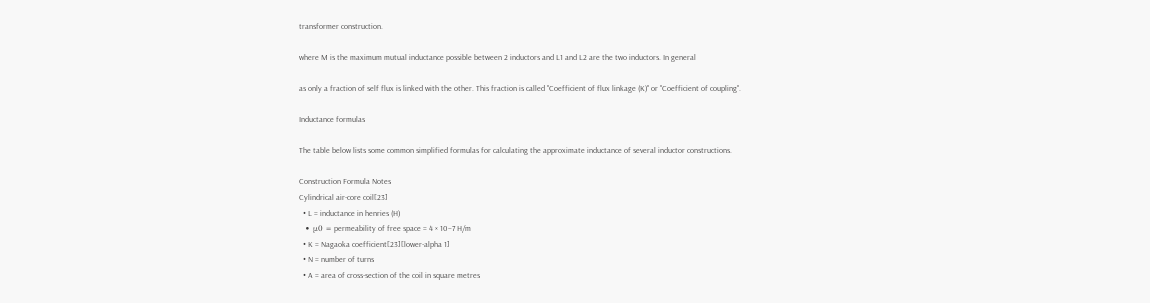transformer construction.

where M is the maximum mutual inductance possible between 2 inductors and L1 and L2 are the two inductors. In general

as only a fraction of self flux is linked with the other. This fraction is called "Coefficient of flux linkage (K)" or "Coefficient of coupling".

Inductance formulas

The table below lists some common simplified formulas for calculating the approximate inductance of several inductor constructions.

Construction Formula Notes
Cylindrical air-core coil[23]
  • L = inductance in henries (H)
  • μ0 = permeability of free space = 4 × 10−7 H/m
  • K = Nagaoka coefficient[23][lower-alpha 1]
  • N = number of turns
  • A = area of cross-section of the coil in square metres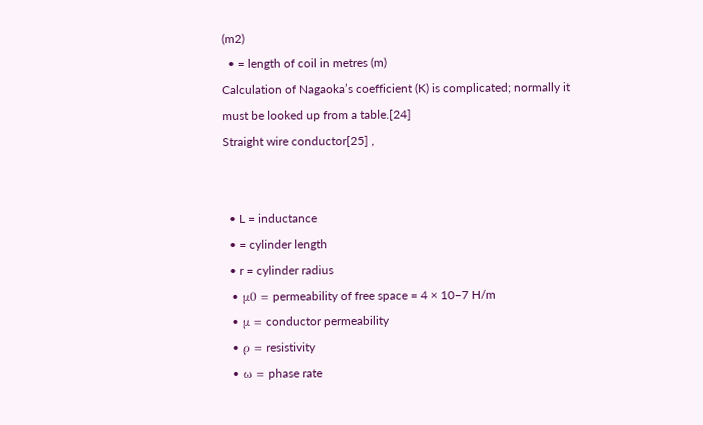(m2)
  • = length of coil in metres (m)
Calculation of Nagaoka’s coefficient (K) is complicated; normally it must be looked up from a table.[24]
Straight wire conductor[25] ,


  • L = inductance
  • = cylinder length
  • r = cylinder radius
  • μ0 = permeability of free space = 4 × 10−7 H/m
  • μ = conductor permeability
  • ρ = resistivity
  • ω = phase rate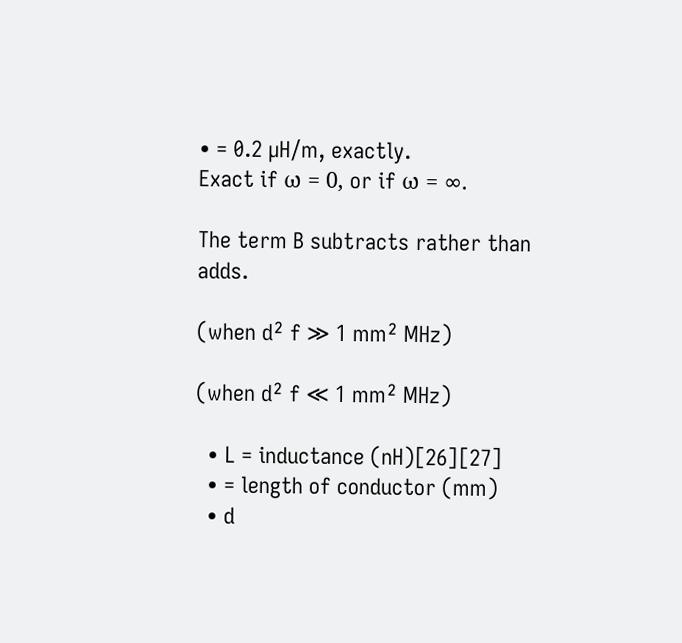• = 0.2 µH/m, exactly.
Exact if ω = 0, or if ω = ∞.

The term B subtracts rather than adds.

(when d² f ≫ 1 mm² MHz)

(when d² f ≪ 1 mm² MHz)

  • L = inductance (nH)[26][27]
  • = length of conductor (mm)
  • d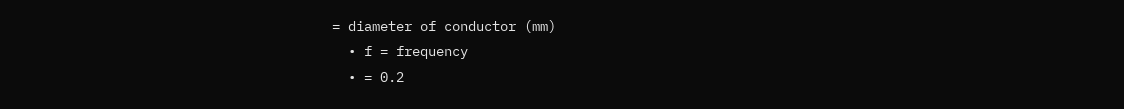= diameter of conductor (mm)
  • f = frequency
  • = 0.2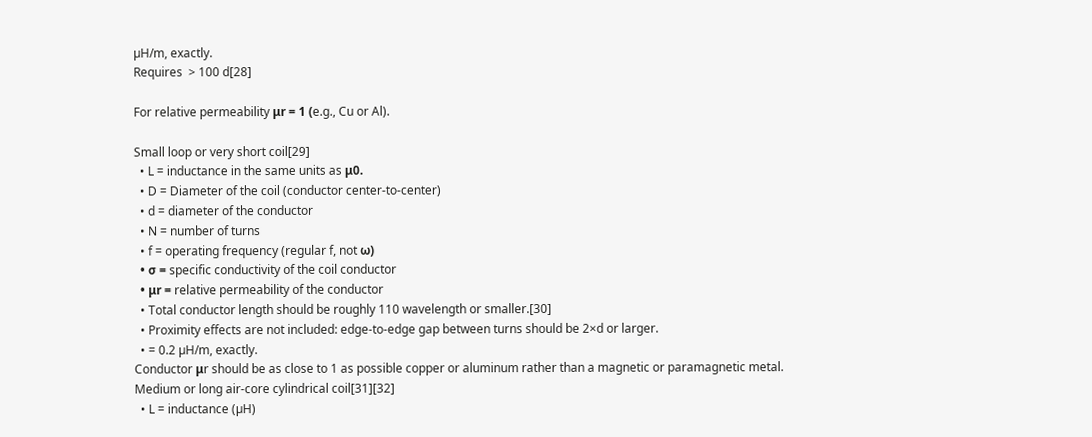µH/m, exactly.
Requires  > 100 d[28]

For relative permeability μr = 1 (e.g., Cu or Al).

Small loop or very short coil[29]
  • L = inductance in the same units as μ0.
  • D = Diameter of the coil (conductor center-to-center)
  • d = diameter of the conductor
  • N = number of turns
  • f = operating frequency (regular f, not ω)
  • σ = specific conductivity of the coil conductor
  • μr = relative permeability of the conductor
  • Total conductor length should be roughly 110 wavelength or smaller.[30]
  • Proximity effects are not included: edge-to-edge gap between turns should be 2×d or larger.
  • = 0.2 µH/m, exactly.
Conductor μr should be as close to 1 as possible copper or aluminum rather than a magnetic or paramagnetic metal.
Medium or long air-core cylindrical coil[31][32]
  • L = inductance (µH)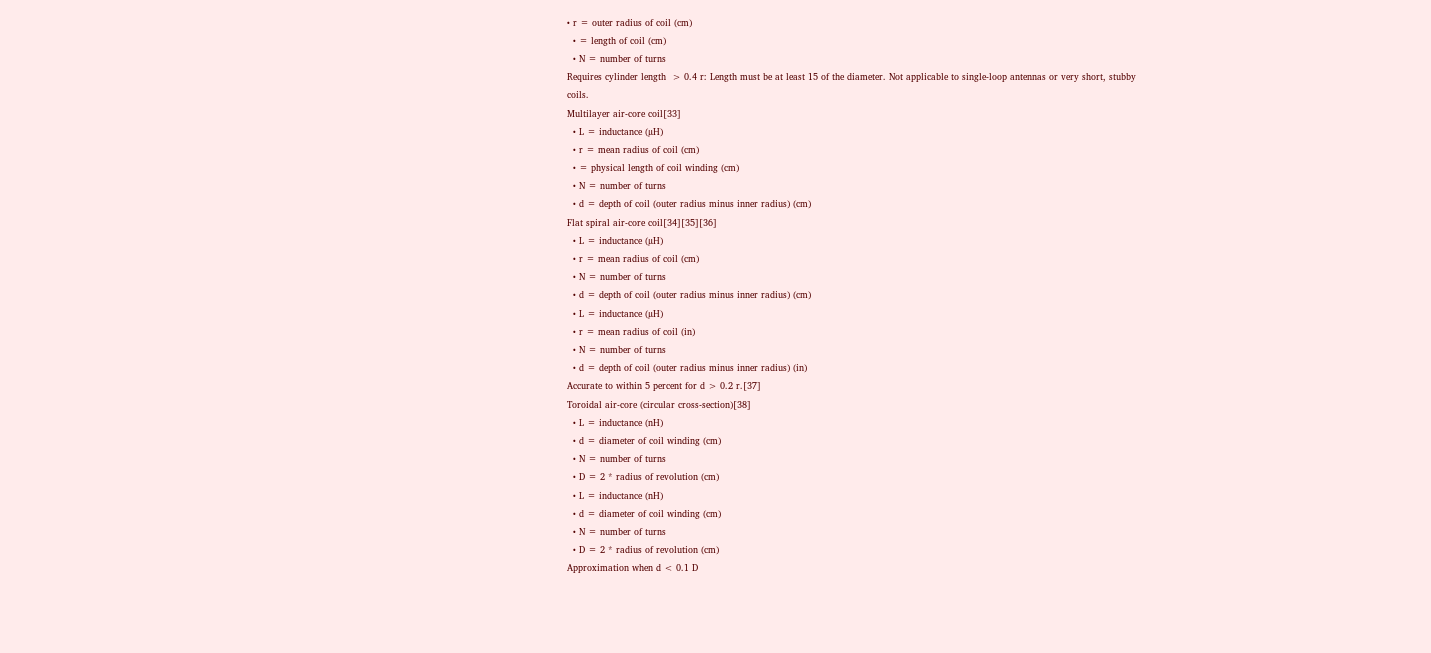• r = outer radius of coil (cm)
  • = length of coil (cm)
  • N = number of turns
Requires cylinder length  > 0.4 r: Length must be at least 15 of the diameter. Not applicable to single-loop antennas or very short, stubby coils.
Multilayer air-core coil[33]
  • L = inductance (µH)
  • r = mean radius of coil (cm)
  • = physical length of coil winding (cm)
  • N = number of turns
  • d = depth of coil (outer radius minus inner radius) (cm)
Flat spiral air-core coil[34][35][36]
  • L = inductance (µH)
  • r = mean radius of coil (cm)
  • N = number of turns
  • d = depth of coil (outer radius minus inner radius) (cm)
  • L = inductance (µH)
  • r = mean radius of coil (in)
  • N = number of turns
  • d = depth of coil (outer radius minus inner radius) (in)
Accurate to within 5 percent for d > 0.2 r.[37]
Toroidal air-core (circular cross-section)[38]
  • L = inductance (nH)
  • d = diameter of coil winding (cm)
  • N = number of turns
  • D = 2 * radius of revolution (cm)
  • L = inductance (nH)
  • d = diameter of coil winding (cm)
  • N = number of turns
  • D = 2 * radius of revolution (cm)
Approximation when d < 0.1 D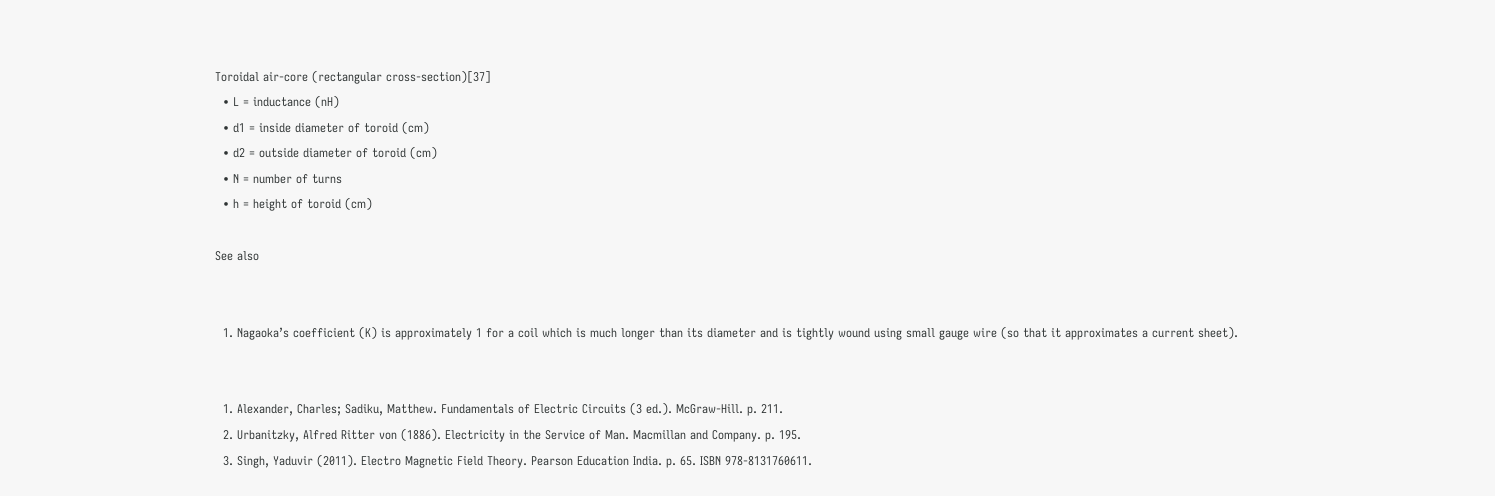Toroidal air-core (rectangular cross-section)[37]
  • L = inductance (nH)
  • d1 = inside diameter of toroid (cm)
  • d2 = outside diameter of toroid (cm)
  • N = number of turns
  • h = height of toroid (cm)

See also


  1. Nagaoka’s coefficient (K) is approximately 1 for a coil which is much longer than its diameter and is tightly wound using small gauge wire (so that it approximates a current sheet).


  1. Alexander, Charles; Sadiku, Matthew. Fundamentals of Electric Circuits (3 ed.). McGraw-Hill. p. 211.
  2. Urbanitzky, Alfred Ritter von (1886). Electricity in the Service of Man. Macmillan and Company. p. 195.
  3. Singh, Yaduvir (2011). Electro Magnetic Field Theory. Pearson Education India. p. 65. ISBN 978-8131760611.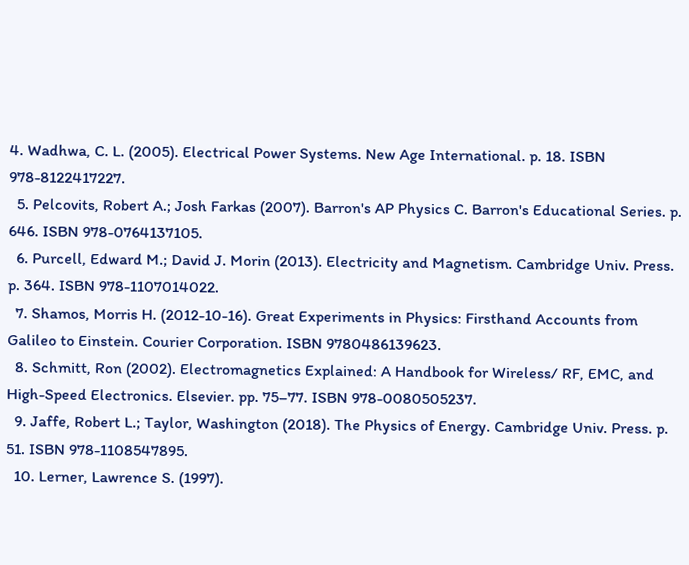4. Wadhwa, C. L. (2005). Electrical Power Systems. New Age International. p. 18. ISBN 978-8122417227.
  5. Pelcovits, Robert A.; Josh Farkas (2007). Barron's AP Physics C. Barron's Educational Series. p. 646. ISBN 978-0764137105.
  6. Purcell, Edward M.; David J. Morin (2013). Electricity and Magnetism. Cambridge Univ. Press. p. 364. ISBN 978-1107014022.
  7. Shamos, Morris H. (2012-10-16). Great Experiments in Physics: Firsthand Accounts from Galileo to Einstein. Courier Corporation. ISBN 9780486139623.
  8. Schmitt, Ron (2002). Electromagnetics Explained: A Handbook for Wireless/ RF, EMC, and High-Speed Electronics. Elsevier. pp. 75–77. ISBN 978-0080505237.
  9. Jaffe, Robert L.; Taylor, Washington (2018). The Physics of Energy. Cambridge Univ. Press. p. 51. ISBN 978-1108547895.
  10. Lerner, Lawrence S. (1997).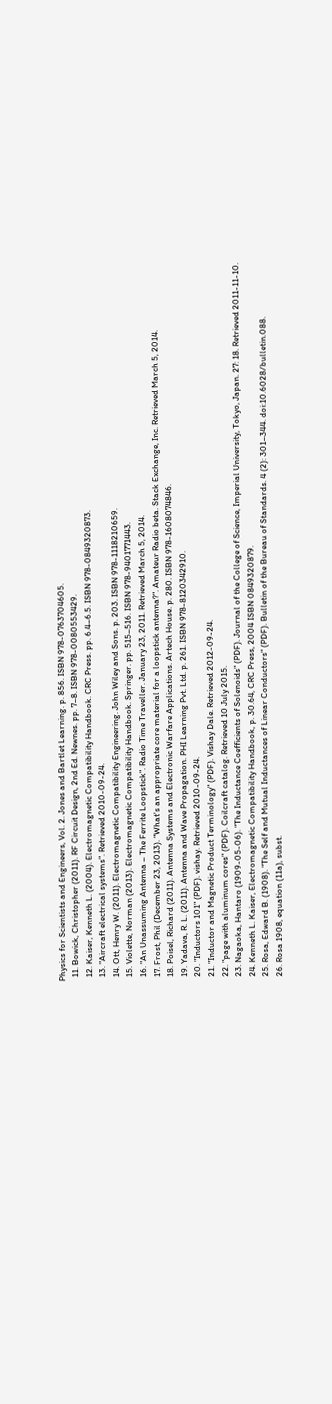Physics for Scientists and Engineers, Vol. 2. Jones and Bartlet Learning. p. 856. ISBN 978-0763704605.
  11. Bowick, Christopher (2011). RF Circuit Design, 2nd Ed. Newnes. pp. 7–8. ISBN 978-0080553429.
  12. Kaiser, Kenneth L. (2004). Electromagnetic Compatibility Handbook. CRC Press. pp. 6.4–6.5. ISBN 978-0849320873.
  13. "Aircraft electrical systems". Retrieved 2010-09-24.
  14. Ott, Henry W. (2011). Electromagnetic Compatibility Engineering. John Wiley and Sons. p. 203. ISBN 978-1118210659.
  15. Violette, Norman (2013). Electromagnetic Compatibility Handbook. Springer. pp. 515–516. ISBN 978-9401771443.
  16. "An Unassuming Antenna – The Ferrite Loopstick". Radio Time Traveller. January 23, 2011. Retrieved March 5, 2014.
  17. Frost, Phil (December 23, 2013). "What's an appropriate core material for a loopstick antenna?". Amateur Radio beta. Stack Exchange, Inc. Retrieved March 5, 2014.
  18. Poisel, Richard (2011). Antenna Systems and Electronic Warfare Applications. Artech House. p. 280. ISBN 978-1608074846.
  19. Yadava, R. L. (2011). Antenna and Wave Propagation. PHI Learning Pvt. Ltd. p. 261. ISBN 978-8120342910.
  20. "Inductors 101" (PDF). vishay. Retrieved 2010-09-24.
  21. "Inductor and Magnetic Product Terminology" (PDF). Vishay Dale. Retrieved 2012-09-24.
  22. "page with aluminum cores" (PDF). Coilcraft catalog. Retrieved 10 July 2015.
  23. Nagaoka, Hantaro (1909-05-06). "The Inductance Coefficients of Solenoids" (PDF). Journal of the College of Science, Imperial University, Tokyo, Japan. 27: 18. Retrieved 2011-11-10.
  24. Kenneth L. Kaiser, Electromagnetic Compatibility Handbook, p. 30.64, CRC Press, 2004 ISBN 0849320879.
  25. Rosa, Edward B. (1908). "The Self and Mutual Inductances of Linear Conductors" (PDF). Bulletin of the Bureau of Standards. 4 (2): 301–344. doi:10.6028/bulletin.088.
  26. Rosa 1908, equation (11a), subst.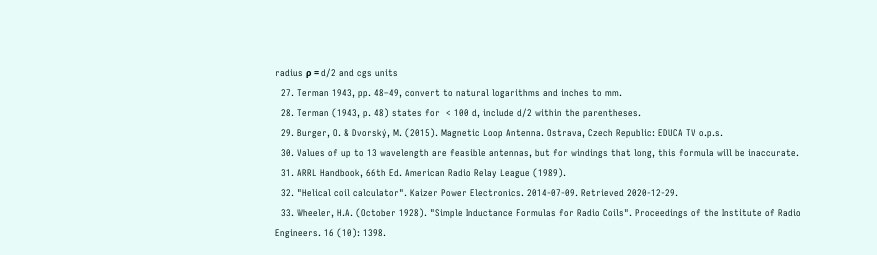radius ρ = d/2 and cgs units
  27. Terman 1943, pp. 48–49, convert to natural logarithms and inches to mm.
  28. Terman (1943, p. 48) states for  < 100 d, include d/2 within the parentheses.
  29. Burger, O. & Dvorský, M. (2015). Magnetic Loop Antenna. Ostrava, Czech Republic: EDUCA TV o.p.s.
  30. Values of up to 13 wavelength are feasible antennas, but for windings that long, this formula will be inaccurate.
  31. ARRL Handbook, 66th Ed. American Radio Relay League (1989).
  32. "Helical coil calculator". Kaizer Power Electronics. 2014-07-09. Retrieved 2020-12-29.
  33. Wheeler, H.A. (October 1928). "Simple Inductance Formulas for Radio Coils". Proceedings of the Institute of Radio Engineers. 16 (10): 1398.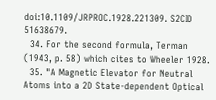doi:10.1109/JRPROC.1928.221309. S2CID 51638679.
  34. For the second formula, Terman (1943, p. 58) which cites to Wheeler 1928.
  35. "A Magnetic Elevator for Neutral Atoms into a 2D State-dependent Optical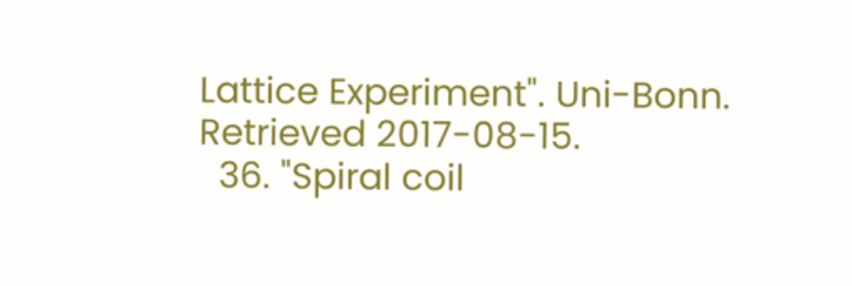Lattice Experiment". Uni-Bonn. Retrieved 2017-08-15.
  36. "Spiral coil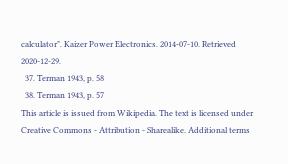calculator". Kaizer Power Electronics. 2014-07-10. Retrieved 2020-12-29.
  37. Terman 1943, p. 58
  38. Terman 1943, p. 57
This article is issued from Wikipedia. The text is licensed under Creative Commons - Attribution - Sharealike. Additional terms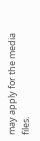may apply for the media files.